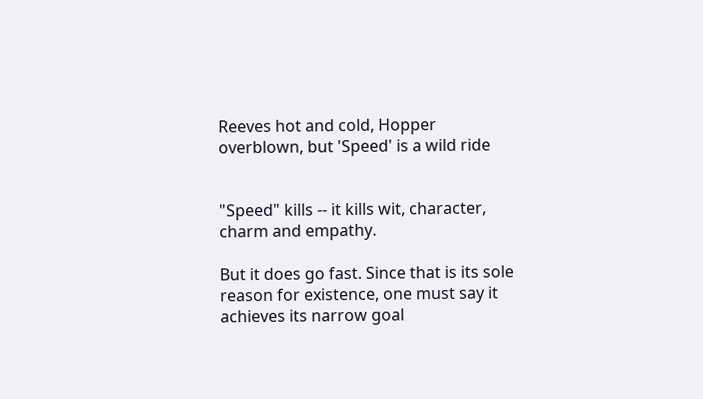Reeves hot and cold, Hopper overblown, but 'Speed' is a wild ride


"Speed" kills -- it kills wit, character, charm and empathy.

But it does go fast. Since that is its sole reason for existence, one must say it achieves its narrow goal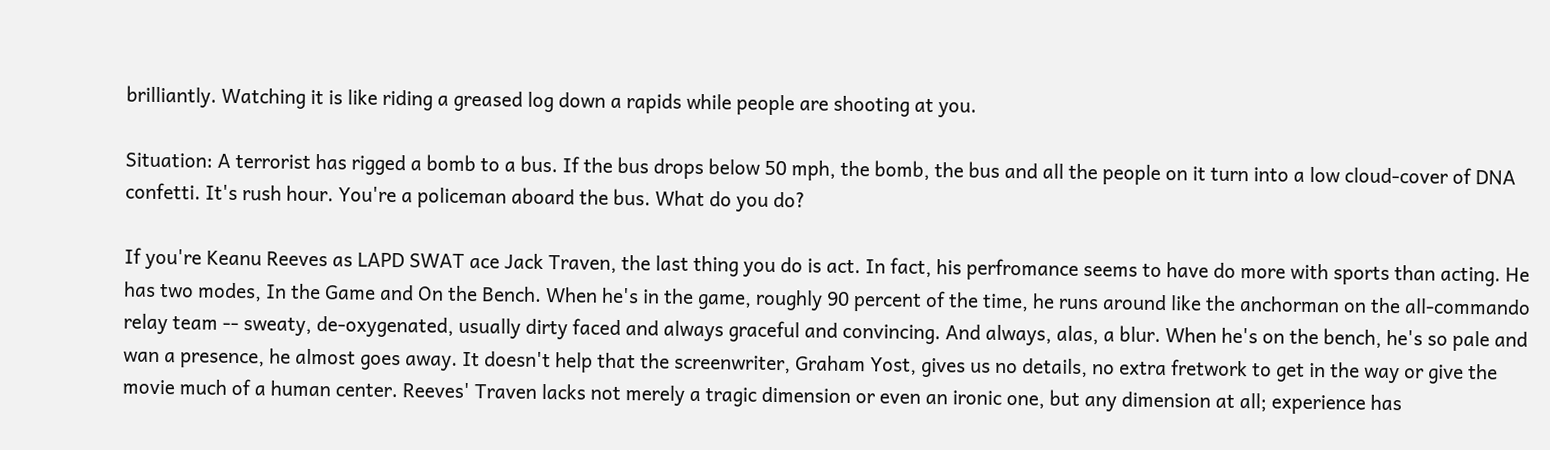brilliantly. Watching it is like riding a greased log down a rapids while people are shooting at you.

Situation: A terrorist has rigged a bomb to a bus. If the bus drops below 50 mph, the bomb, the bus and all the people on it turn into a low cloud-cover of DNA confetti. It's rush hour. You're a policeman aboard the bus. What do you do?

If you're Keanu Reeves as LAPD SWAT ace Jack Traven, the last thing you do is act. In fact, his perfromance seems to have do more with sports than acting. He has two modes, In the Game and On the Bench. When he's in the game, roughly 90 percent of the time, he runs around like the anchorman on the all-commando relay team -- sweaty, de-oxygenated, usually dirty faced and always graceful and convincing. And always, alas, a blur. When he's on the bench, he's so pale and wan a presence, he almost goes away. It doesn't help that the screenwriter, Graham Yost, gives us no details, no extra fretwork to get in the way or give the movie much of a human center. Reeves' Traven lacks not merely a tragic dimension or even an ironic one, but any dimension at all; experience has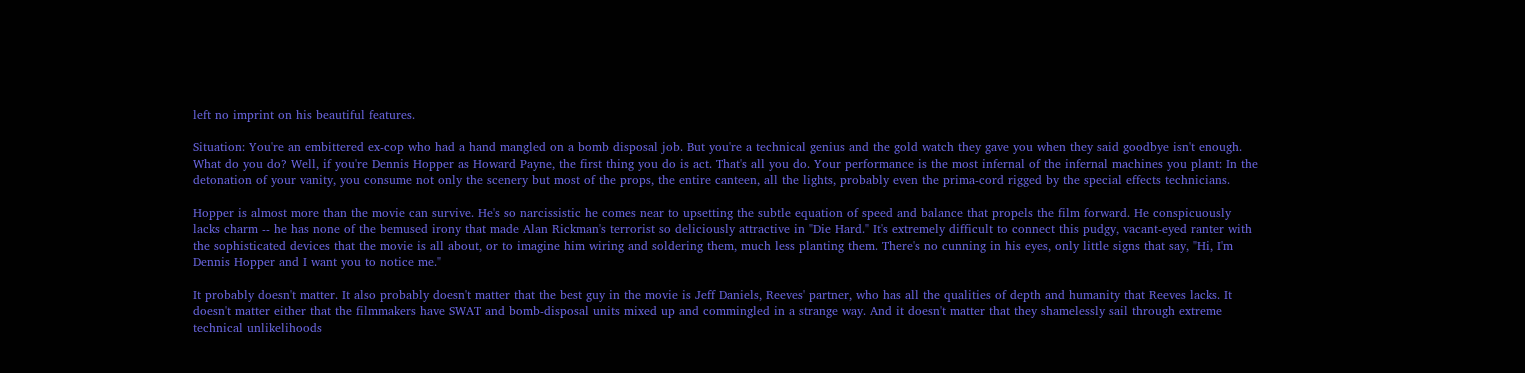left no imprint on his beautiful features.

Situation: You're an embittered ex-cop who had a hand mangled on a bomb disposal job. But you're a technical genius and the gold watch they gave you when they said goodbye isn't enough. What do you do? Well, if you're Dennis Hopper as Howard Payne, the first thing you do is act. That's all you do. Your performance is the most infernal of the infernal machines you plant: In the detonation of your vanity, you consume not only the scenery but most of the props, the entire canteen, all the lights, probably even the prima-cord rigged by the special effects technicians.

Hopper is almost more than the movie can survive. He's so narcissistic he comes near to upsetting the subtle equation of speed and balance that propels the film forward. He conspicuously lacks charm -- he has none of the bemused irony that made Alan Rickman's terrorist so deliciously attractive in "Die Hard." It's extremely difficult to connect this pudgy, vacant-eyed ranter with the sophisticated devices that the movie is all about, or to imagine him wiring and soldering them, much less planting them. There's no cunning in his eyes, only little signs that say, "Hi, I'm Dennis Hopper and I want you to notice me."

It probably doesn't matter. It also probably doesn't matter that the best guy in the movie is Jeff Daniels, Reeves' partner, who has all the qualities of depth and humanity that Reeves lacks. It doesn't matter either that the filmmakers have SWAT and bomb-disposal units mixed up and commingled in a strange way. And it doesn't matter that they shamelessly sail through extreme technical unlikelihoods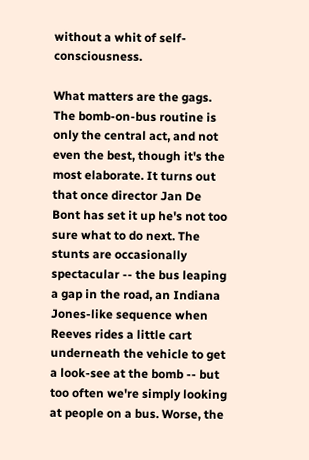without a whit of self-consciousness.

What matters are the gags. The bomb-on-bus routine is only the central act, and not even the best, though it's the most elaborate. It turns out that once director Jan De Bont has set it up he's not too sure what to do next. The stunts are occasionally spectacular -- the bus leaping a gap in the road, an Indiana Jones-like sequence when Reeves rides a little cart underneath the vehicle to get a look-see at the bomb -- but too often we're simply looking at people on a bus. Worse, the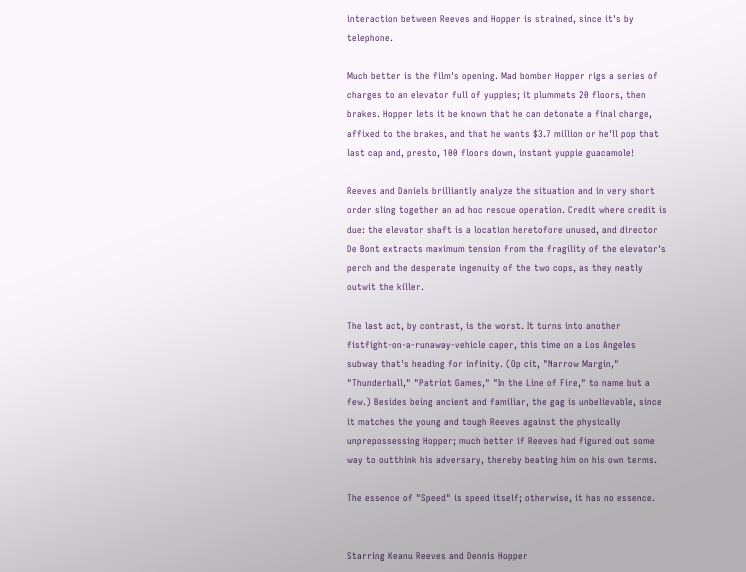interaction between Reeves and Hopper is strained, since it's by telephone.

Much better is the film's opening. Mad bomber Hopper rigs a series of charges to an elevator full of yuppies; it plummets 20 floors, then brakes. Hopper lets it be known that he can detonate a final charge, affixed to the brakes, and that he wants $3.7 million or he'll pop that last cap and, presto, 100 floors down, instant yuppie guacamole!

Reeves and Daniels brilliantly analyze the situation and in very short order sling together an ad hoc rescue operation. Credit where credit is due: the elevator shaft is a location heretofore unused, and director De Bont extracts maximum tension from the fragility of the elevator's perch and the desperate ingenuity of the two cops, as they neatly outwit the killer.

The last act, by contrast, is the worst. It turns into another fistfight-on-a-runaway-vehicle caper, this time on a Los Angeles subway that's heading for infinity. (Op cit, "Narrow Margin," "Thunderball," "Patriot Games," "In the Line of Fire," to name but a few.) Besides being ancient and familiar, the gag is unbelievable, since it matches the young and tough Reeves against the physically unprepossessing Hopper; much better if Reeves had figured out some way to outthink his adversary, thereby beating him on his own terms.

The essence of "Speed" is speed itself; otherwise, it has no essence.


Starring Keanu Reeves and Dennis Hopper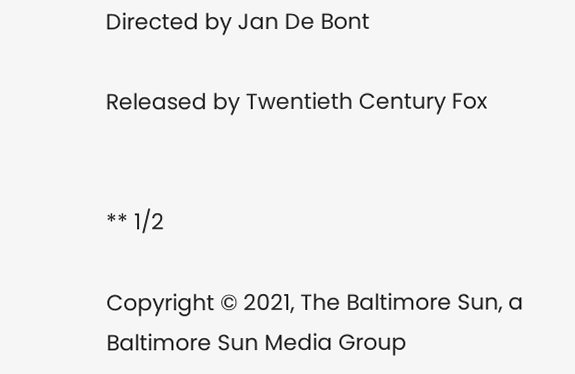Directed by Jan De Bont

Released by Twentieth Century Fox


** 1/2

Copyright © 2021, The Baltimore Sun, a Baltimore Sun Media Group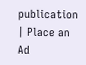publication | Place an Ad